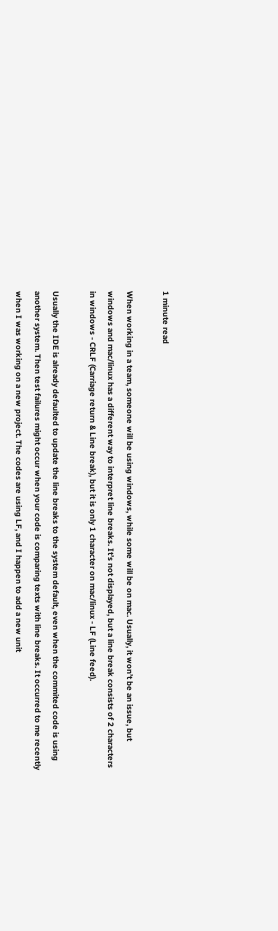1 minute read

When working in a team, someone will be using windows, while some will be on mac. Usually, it won’t be an issue, but windows and mac/linux has a different way to interpret line breaks. It’s not displayed, but a line break consists of 2 characters in windows - CRLF (Carriage return & Line break), but it is only 1 character on mac/linux - LF (Line feed).

Usually the IDE is already defaulted to update the line breaks to the system default, even when the commited code is using another system. Then test failures might occur when your code is comparing texts with line breaks. It occurred to me recently when I was working on a new project. The codes are using LF, and I happen to add a new unit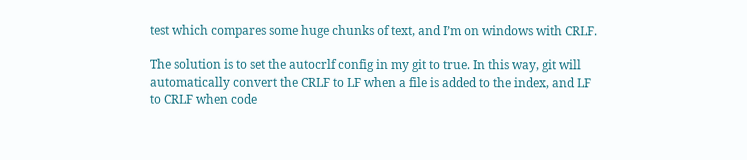test which compares some huge chunks of text, and I’m on windows with CRLF.

The solution is to set the autocrlf config in my git to true. In this way, git will automatically convert the CRLF to LF when a file is added to the index, and LF to CRLF when code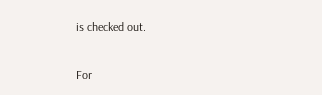is checked out.

For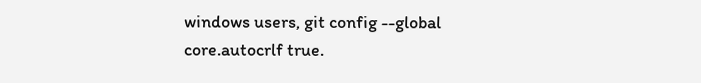windows users, git config --global core.autocrlf true.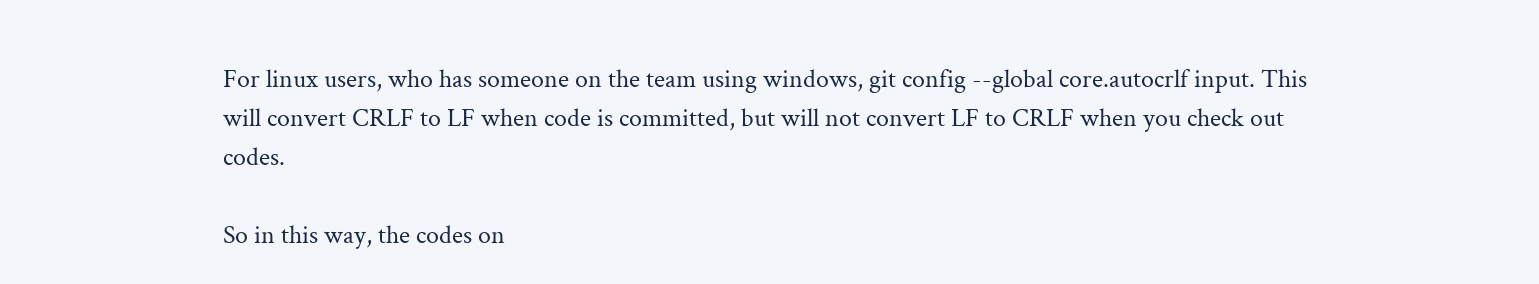For linux users, who has someone on the team using windows, git config --global core.autocrlf input. This will convert CRLF to LF when code is committed, but will not convert LF to CRLF when you check out codes.

So in this way, the codes on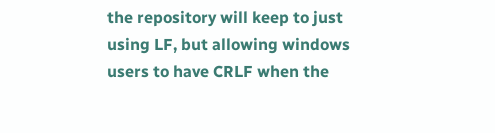the repository will keep to just using LF, but allowing windows users to have CRLF when the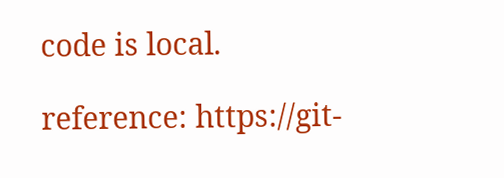code is local.

reference: https://git-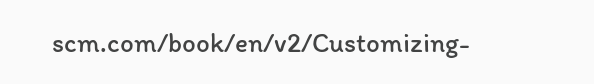scm.com/book/en/v2/Customizing-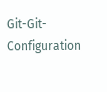Git-Git-Configuration